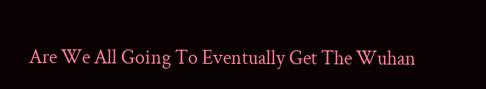Are We All Going To Eventually Get The Wuhan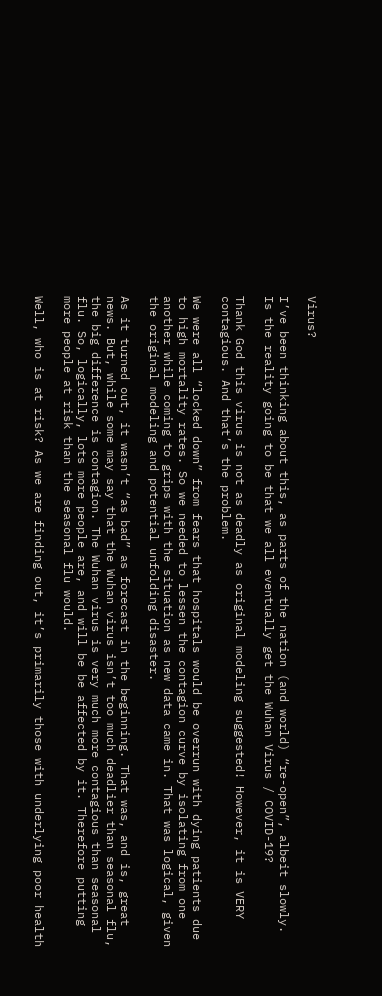Virus?

I’ve been thinking about this, as parts of the nation (and world) “re-open”, albeit slowly. Is the reality going to be that we all eventually get the Wuhan Virus / COVID-19?

Thank God this virus is not as deadly as original modeling suggested! However, it is VERY contagious. And that’s the problem.

We were all “locked down” from fears that hospitals would be overrun with dying patients due to high mortality rates. So we needed to lessen the contagion curve by isolating from one another while coming to grips with the situation as new data came in. That was logical, given the original modeling and potential unfolding disaster.

As it turned out, it wasn’t “as bad” as forecast in the beginning. That was, and is, great news. But, while some may say that the Wuhan virus isn’t too much deadlier than seasonal flu, the big difference is contagion. The Wuhan virus is very much more contagious than seasonal flu. So, logically, lots more people are, and will be be affected by it. Therefore putting more people at risk than the seasonal flu would.

Well, who is at risk? As we are finding out, it’s primarily those with underlying poor health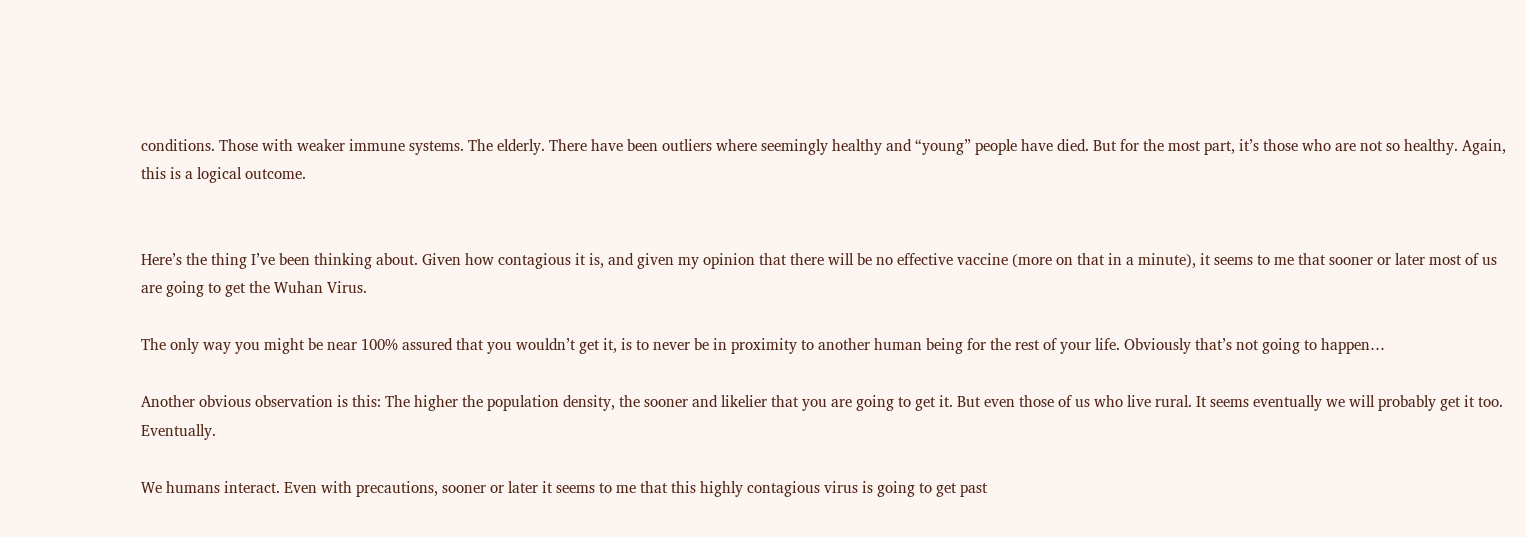conditions. Those with weaker immune systems. The elderly. There have been outliers where seemingly healthy and “young” people have died. But for the most part, it’s those who are not so healthy. Again, this is a logical outcome.


Here’s the thing I’ve been thinking about. Given how contagious it is, and given my opinion that there will be no effective vaccine (more on that in a minute), it seems to me that sooner or later most of us are going to get the Wuhan Virus.

The only way you might be near 100% assured that you wouldn’t get it, is to never be in proximity to another human being for the rest of your life. Obviously that’s not going to happen…

Another obvious observation is this: The higher the population density, the sooner and likelier that you are going to get it. But even those of us who live rural. It seems eventually we will probably get it too. Eventually.

We humans interact. Even with precautions, sooner or later it seems to me that this highly contagious virus is going to get past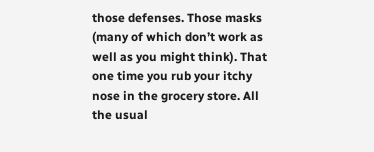those defenses. Those masks (many of which don’t work as well as you might think). That one time you rub your itchy nose in the grocery store. All the usual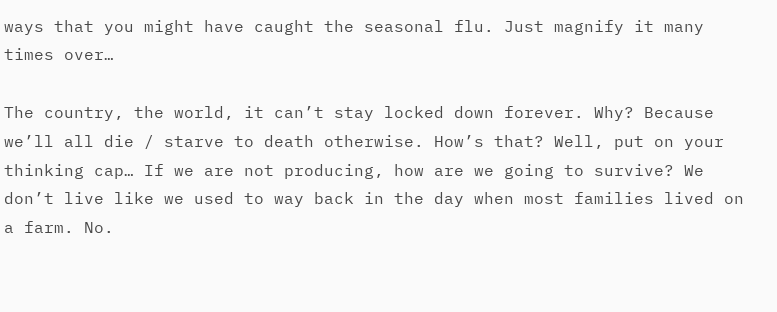ways that you might have caught the seasonal flu. Just magnify it many times over…

The country, the world, it can’t stay locked down forever. Why? Because we’ll all die / starve to death otherwise. How’s that? Well, put on your thinking cap… If we are not producing, how are we going to survive? We don’t live like we used to way back in the day when most families lived on a farm. No.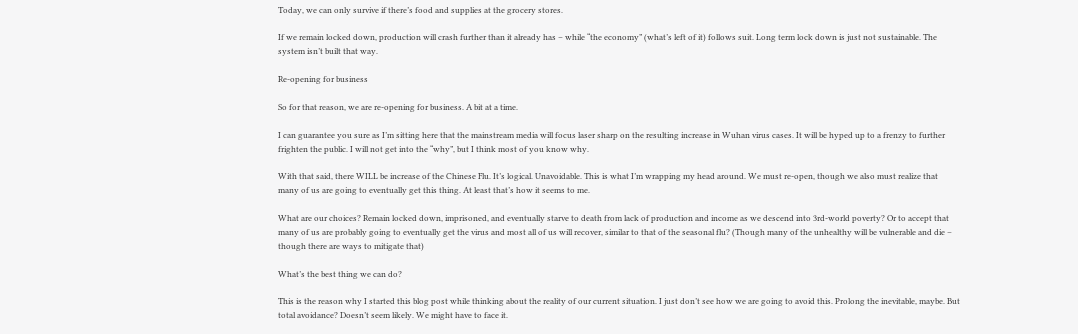Today, we can only survive if there’s food and supplies at the grocery stores.

If we remain locked down, production will crash further than it already has – while “the economy” (what’s left of it) follows suit. Long term lock down is just not sustainable. The system isn’t built that way.

Re-opening for business

So for that reason, we are re-opening for business. A bit at a time.

I can guarantee you sure as I’m sitting here that the mainstream media will focus laser sharp on the resulting increase in Wuhan virus cases. It will be hyped up to a frenzy to further frighten the public. I will not get into the “why”, but I think most of you know why.

With that said, there WILL be increase of the Chinese Flu. It’s logical. Unavoidable. This is what I’m wrapping my head around. We must re-open, though we also must realize that many of us are going to eventually get this thing. At least that’s how it seems to me.

What are our choices? Remain locked down, imprisoned, and eventually starve to death from lack of production and income as we descend into 3rd-world poverty? Or to accept that many of us are probably going to eventually get the virus and most all of us will recover, similar to that of the seasonal flu? (Though many of the unhealthy will be vulnerable and die – though there are ways to mitigate that)

What’s the best thing we can do?

This is the reason why I started this blog post while thinking about the reality of our current situation. I just don’t see how we are going to avoid this. Prolong the inevitable, maybe. But total avoidance? Doesn’t seem likely. We might have to face it.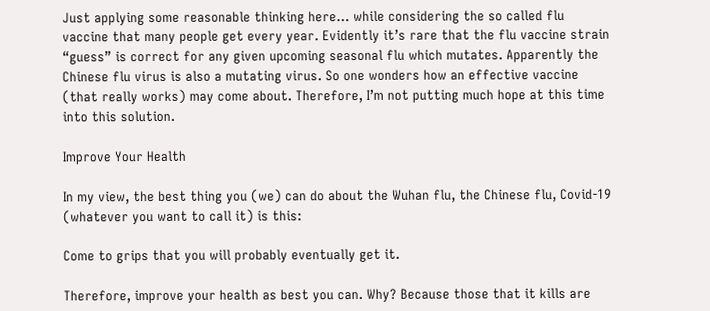Just applying some reasonable thinking here… while considering the so called flu vaccine that many people get every year. Evidently it’s rare that the flu vaccine strain “guess” is correct for any given upcoming seasonal flu which mutates. Apparently the Chinese flu virus is also a mutating virus. So one wonders how an effective vaccine (that really works) may come about. Therefore, I’m not putting much hope at this time into this solution.

Improve Your Health

In my view, the best thing you (we) can do about the Wuhan flu, the Chinese flu, Covid-19 (whatever you want to call it) is this:

Come to grips that you will probably eventually get it.

Therefore, improve your health as best you can. Why? Because those that it kills are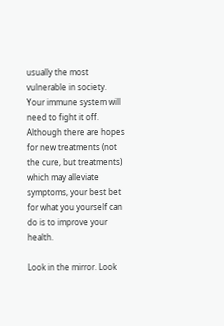usually the most vulnerable in society. Your immune system will need to fight it off. Although there are hopes for new treatments (not the cure, but treatments) which may alleviate symptoms, your best bet for what you yourself can do is to improve your health.

Look in the mirror. Look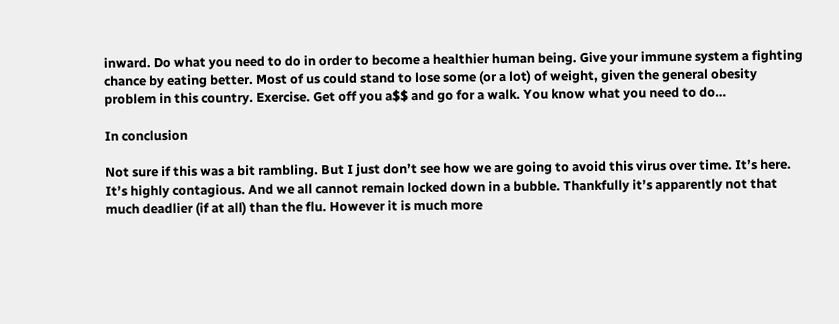inward. Do what you need to do in order to become a healthier human being. Give your immune system a fighting chance by eating better. Most of us could stand to lose some (or a lot) of weight, given the general obesity problem in this country. Exercise. Get off you a$$ and go for a walk. You know what you need to do…

In conclusion

Not sure if this was a bit rambling. But I just don’t see how we are going to avoid this virus over time. It’s here. It’s highly contagious. And we all cannot remain locked down in a bubble. Thankfully it’s apparently not that much deadlier (if at all) than the flu. However it is much more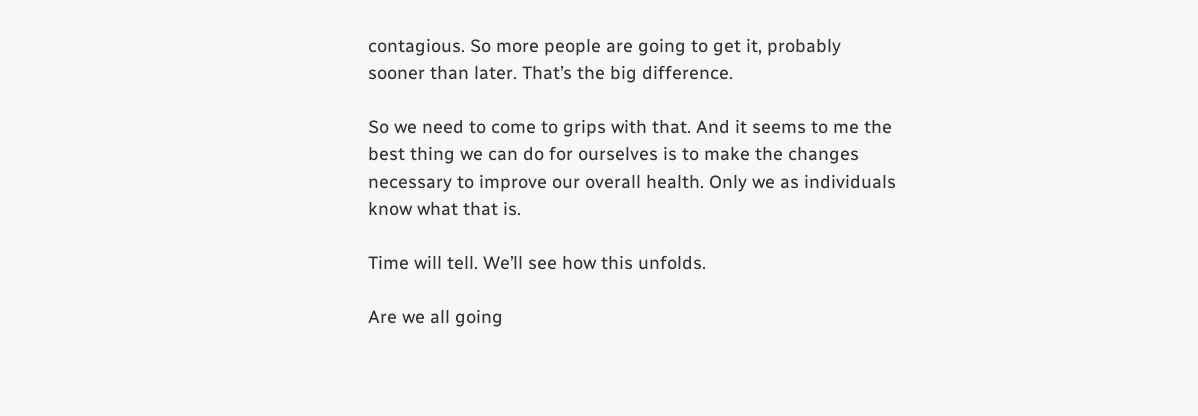contagious. So more people are going to get it, probably sooner than later. That’s the big difference.

So we need to come to grips with that. And it seems to me the best thing we can do for ourselves is to make the changes necessary to improve our overall health. Only we as individuals know what that is.

Time will tell. We’ll see how this unfolds.

Are we all going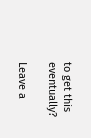to get this eventually?

Leave a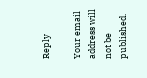Reply

Your email address will not be published.